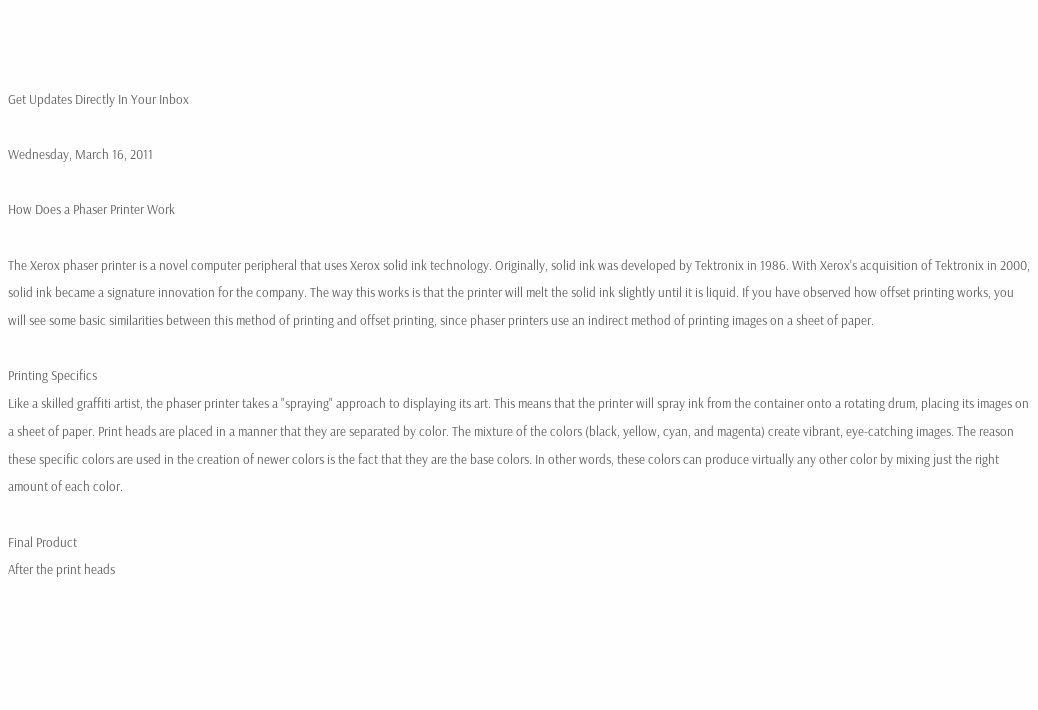Get Updates Directly In Your Inbox

Wednesday, March 16, 2011

How Does a Phaser Printer Work

The Xerox phaser printer is a novel computer peripheral that uses Xerox solid ink technology. Originally, solid ink was developed by Tektronix in 1986. With Xerox's acquisition of Tektronix in 2000, solid ink became a signature innovation for the company. The way this works is that the printer will melt the solid ink slightly until it is liquid. If you have observed how offset printing works, you will see some basic similarities between this method of printing and offset printing, since phaser printers use an indirect method of printing images on a sheet of paper.

Printing Specifics
Like a skilled graffiti artist, the phaser printer takes a "spraying" approach to displaying its art. This means that the printer will spray ink from the container onto a rotating drum, placing its images on a sheet of paper. Print heads are placed in a manner that they are separated by color. The mixture of the colors (black, yellow, cyan, and magenta) create vibrant, eye-catching images. The reason these specific colors are used in the creation of newer colors is the fact that they are the base colors. In other words, these colors can produce virtually any other color by mixing just the right amount of each color.

Final Product
After the print heads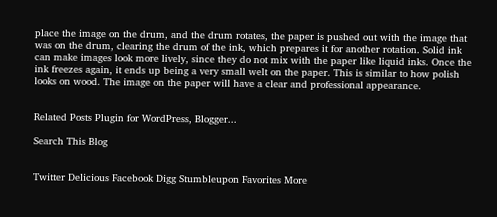place the image on the drum, and the drum rotates, the paper is pushed out with the image that was on the drum, clearing the drum of the ink, which prepares it for another rotation. Solid ink can make images look more lively, since they do not mix with the paper like liquid inks. Once the ink freezes again, it ends up being a very small welt on the paper. This is similar to how polish looks on wood. The image on the paper will have a clear and professional appearance.


Related Posts Plugin for WordPress, Blogger...

Search This Blog


Twitter Delicious Facebook Digg Stumbleupon Favorites More